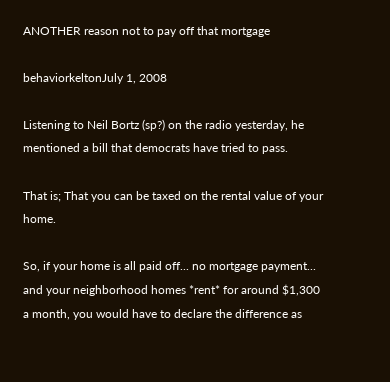ANOTHER reason not to pay off that mortgage

behaviorkeltonJuly 1, 2008

Listening to Neil Bortz (sp?) on the radio yesterday, he mentioned a bill that democrats have tried to pass.

That is; That you can be taxed on the rental value of your home.

So, if your home is all paid off... no mortgage payment... and your neighborhood homes *rent* for around $1,300 a month, you would have to declare the difference as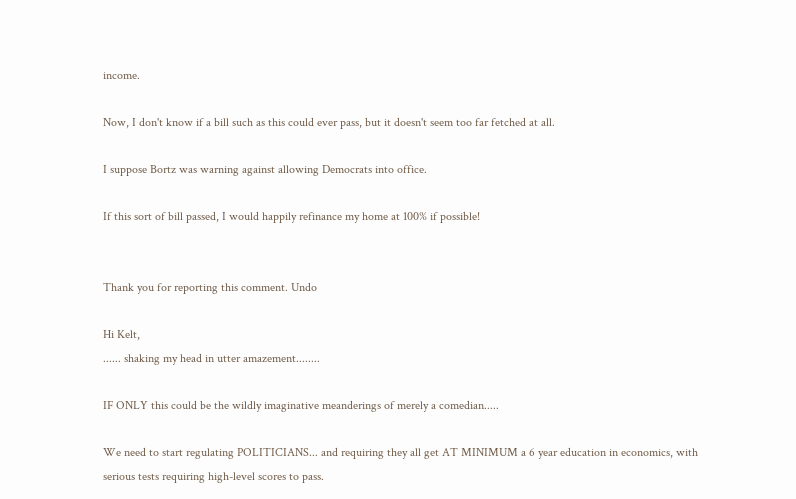income.

Now, I don't know if a bill such as this could ever pass, but it doesn't seem too far fetched at all.

I suppose Bortz was warning against allowing Democrats into office.

If this sort of bill passed, I would happily refinance my home at 100% if possible!


Thank you for reporting this comment. Undo

Hi Kelt,
...... shaking my head in utter amazement........

IF ONLY this could be the wildly imaginative meanderings of merely a comedian.....

We need to start regulating POLITICIANS... and requiring they all get AT MINIMUM a 6 year education in economics, with serious tests requiring high-level scores to pass.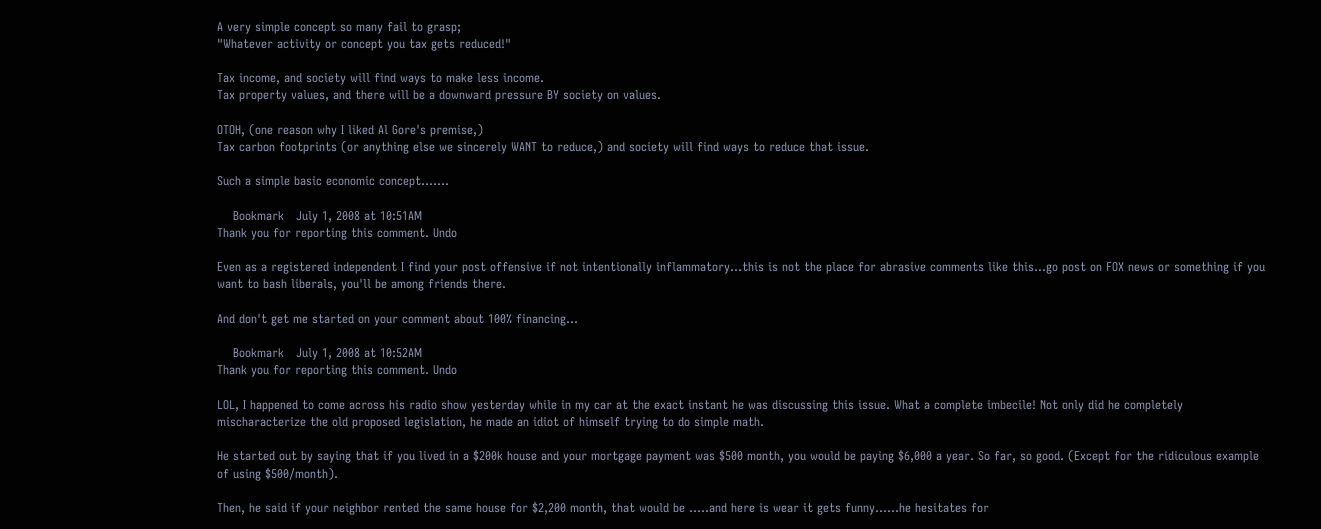A very simple concept so many fail to grasp;
"Whatever activity or concept you tax gets reduced!"

Tax income, and society will find ways to make less income.
Tax property values, and there will be a downward pressure BY society on values.

OTOH, (one reason why I liked Al Gore's premise,)
Tax carbon footprints (or anything else we sincerely WANT to reduce,) and society will find ways to reduce that issue.

Such a simple basic economic concept.......

    Bookmark   July 1, 2008 at 10:51AM
Thank you for reporting this comment. Undo

Even as a registered independent I find your post offensive if not intentionally inflammatory...this is not the place for abrasive comments like this...go post on FOX news or something if you want to bash liberals, you'll be among friends there.

And don't get me started on your comment about 100% financing...

    Bookmark   July 1, 2008 at 10:52AM
Thank you for reporting this comment. Undo

LOL, I happened to come across his radio show yesterday while in my car at the exact instant he was discussing this issue. What a complete imbecile! Not only did he completely mischaracterize the old proposed legislation, he made an idiot of himself trying to do simple math.

He started out by saying that if you lived in a $200k house and your mortgage payment was $500 month, you would be paying $6,000 a year. So far, so good. (Except for the ridiculous example of using $500/month).

Then, he said if your neighbor rented the same house for $2,200 month, that would be .....and here is wear it gets funny......he hesitates for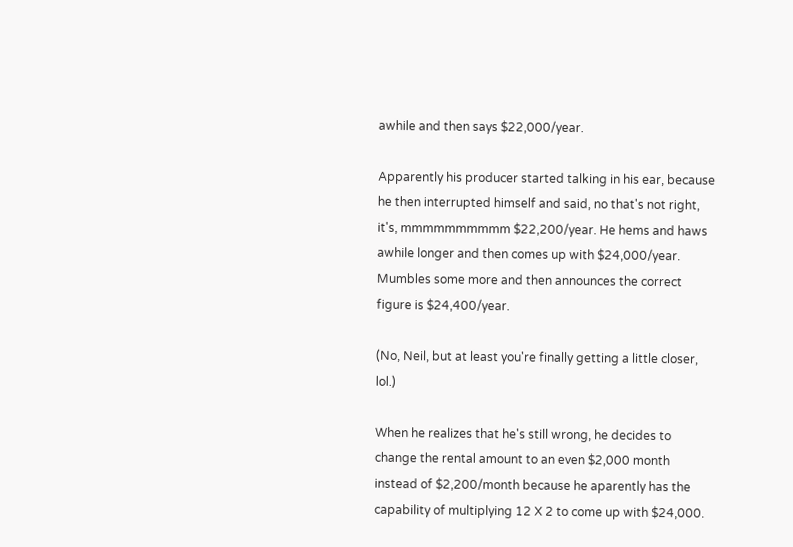awhile and then says $22,000/year.

Apparently his producer started talking in his ear, because he then interrupted himself and said, no that's not right, it's, mmmmmmmmmm $22,200/year. He hems and haws awhile longer and then comes up with $24,000/year. Mumbles some more and then announces the correct figure is $24,400/year.

(No, Neil, but at least you're finally getting a little closer, lol.)

When he realizes that he's still wrong, he decides to change the rental amount to an even $2,000 month instead of $2,200/month because he aparently has the capability of multiplying 12 X 2 to come up with $24,000.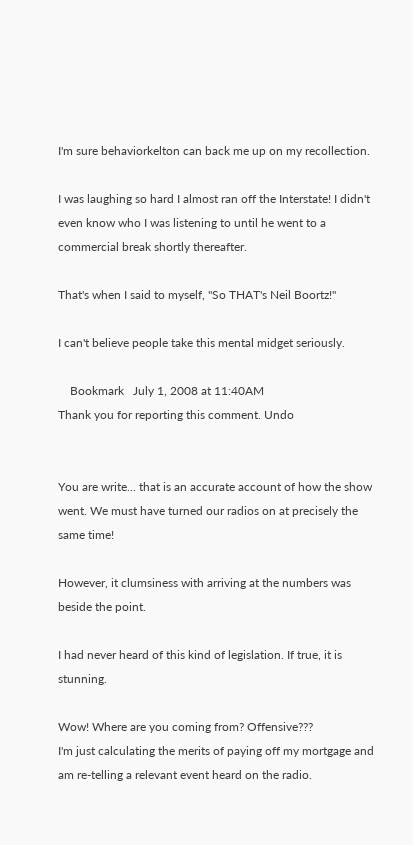I'm sure behaviorkelton can back me up on my recollection.

I was laughing so hard I almost ran off the Interstate! I didn't even know who I was listening to until he went to a commercial break shortly thereafter.

That's when I said to myself, "So THAT's Neil Boortz!"

I can't believe people take this mental midget seriously.

    Bookmark   July 1, 2008 at 11:40AM
Thank you for reporting this comment. Undo


You are write... that is an accurate account of how the show went. We must have turned our radios on at precisely the same time!

However, it clumsiness with arriving at the numbers was beside the point.

I had never heard of this kind of legislation. If true, it is stunning.

Wow! Where are you coming from? Offensive???
I'm just calculating the merits of paying off my mortgage and am re-telling a relevant event heard on the radio.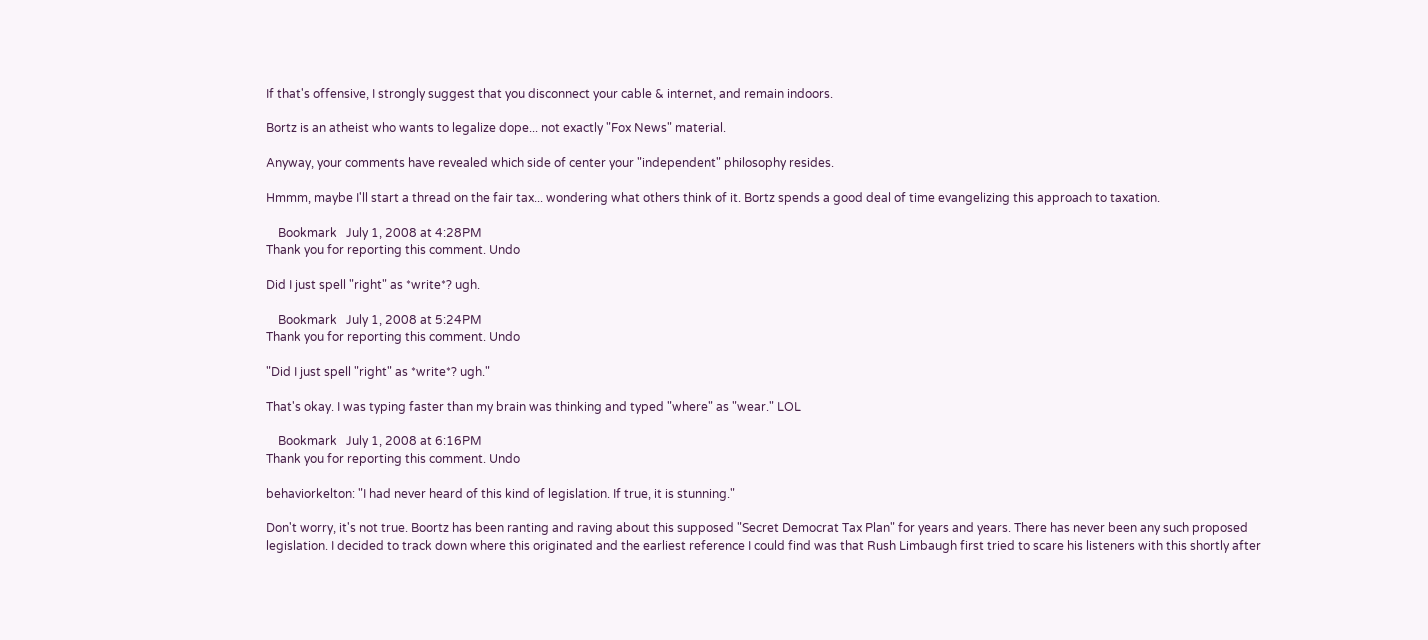If that's offensive, I strongly suggest that you disconnect your cable & internet, and remain indoors.

Bortz is an atheist who wants to legalize dope... not exactly "Fox News" material.

Anyway, your comments have revealed which side of center your "independent" philosophy resides.

Hmmm, maybe I'll start a thread on the fair tax... wondering what others think of it. Bortz spends a good deal of time evangelizing this approach to taxation.

    Bookmark   July 1, 2008 at 4:28PM
Thank you for reporting this comment. Undo

Did I just spell "right" as *write*? ugh.

    Bookmark   July 1, 2008 at 5:24PM
Thank you for reporting this comment. Undo

"Did I just spell "right" as *write*? ugh."

That's okay. I was typing faster than my brain was thinking and typed "where" as "wear." LOL

    Bookmark   July 1, 2008 at 6:16PM
Thank you for reporting this comment. Undo

behaviorkelton: "I had never heard of this kind of legislation. If true, it is stunning."

Don't worry, it's not true. Boortz has been ranting and raving about this supposed "Secret Democrat Tax Plan" for years and years. There has never been any such proposed legislation. I decided to track down where this originated and the earliest reference I could find was that Rush Limbaugh first tried to scare his listeners with this shortly after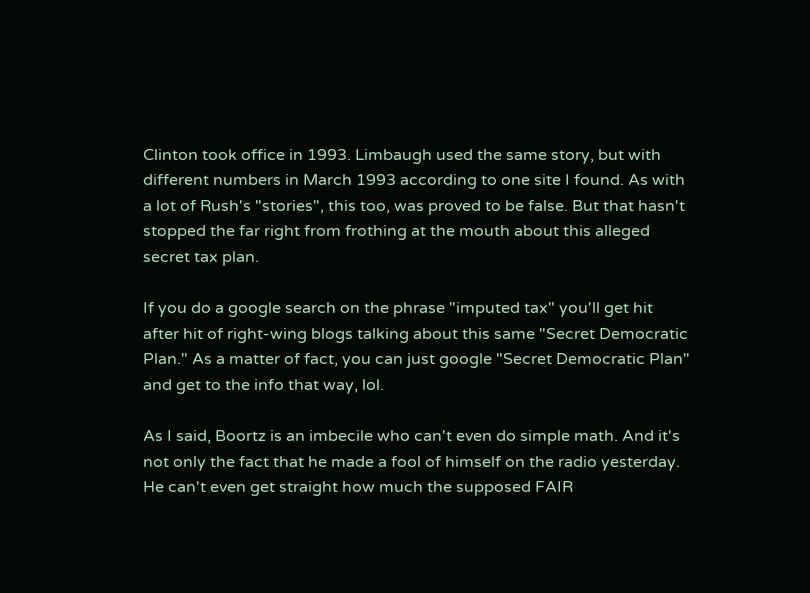Clinton took office in 1993. Limbaugh used the same story, but with different numbers in March 1993 according to one site I found. As with a lot of Rush's "stories", this too, was proved to be false. But that hasn't stopped the far right from frothing at the mouth about this alleged secret tax plan.

If you do a google search on the phrase "imputed tax" you'll get hit after hit of right-wing blogs talking about this same "Secret Democratic Plan." As a matter of fact, you can just google "Secret Democratic Plan" and get to the info that way, lol.

As I said, Boortz is an imbecile who can't even do simple math. And it's not only the fact that he made a fool of himself on the radio yesterday. He can't even get straight how much the supposed FAIR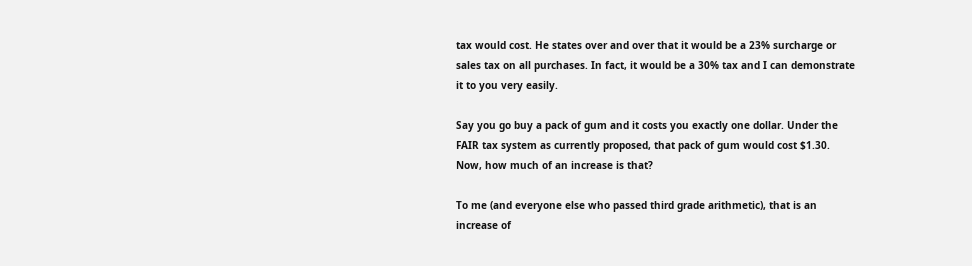tax would cost. He states over and over that it would be a 23% surcharge or sales tax on all purchases. In fact, it would be a 30% tax and I can demonstrate it to you very easily.

Say you go buy a pack of gum and it costs you exactly one dollar. Under the FAIR tax system as currently proposed, that pack of gum would cost $1.30. Now, how much of an increase is that?

To me (and everyone else who passed third grade arithmetic), that is an increase of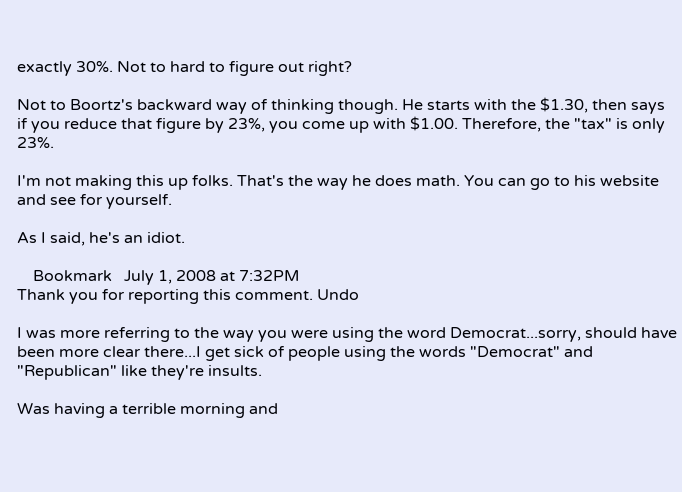exactly 30%. Not to hard to figure out right?

Not to Boortz's backward way of thinking though. He starts with the $1.30, then says if you reduce that figure by 23%, you come up with $1.00. Therefore, the "tax" is only 23%.

I'm not making this up folks. That's the way he does math. You can go to his website and see for yourself.

As I said, he's an idiot.

    Bookmark   July 1, 2008 at 7:32PM
Thank you for reporting this comment. Undo

I was more referring to the way you were using the word Democrat...sorry, should have been more clear there...I get sick of people using the words "Democrat" and "Republican" like they're insults.

Was having a terrible morning and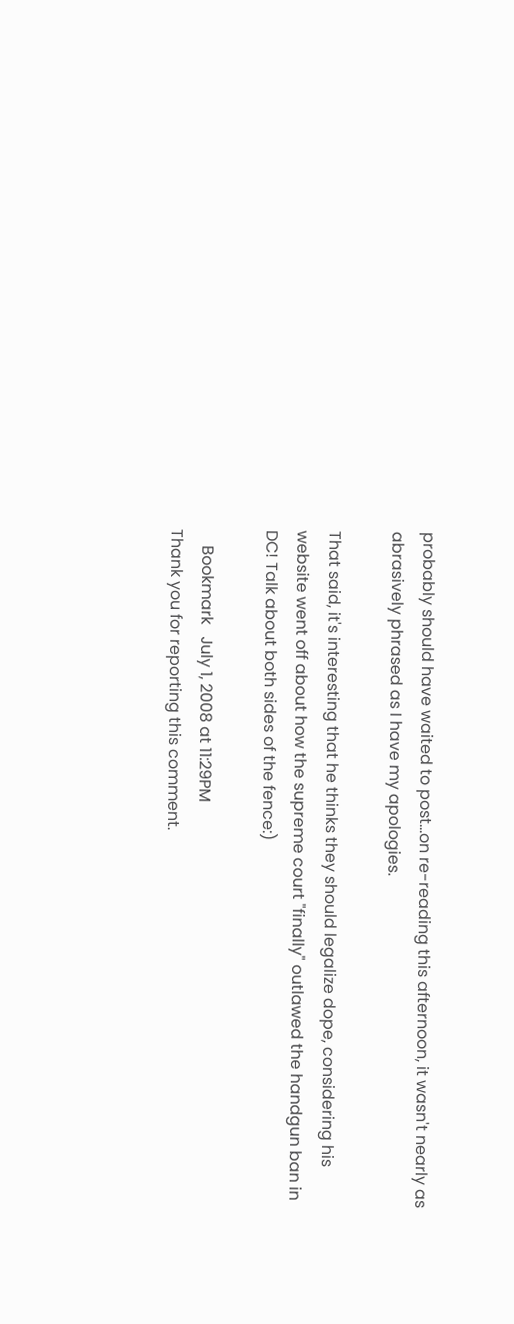probably should have waited to post...on re-reading this afternoon, it wasn't nearly as abrasively phrased as I have my apologies.

That said, it's interesting that he thinks they should legalize dope, considering his website went off about how the supreme court "finally" outlawed the handgun ban in DC! Talk about both sides of the fence:)

    Bookmark   July 1, 2008 at 11:29PM
Thank you for reporting this comment.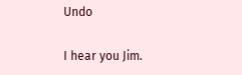Undo

I hear you Jim.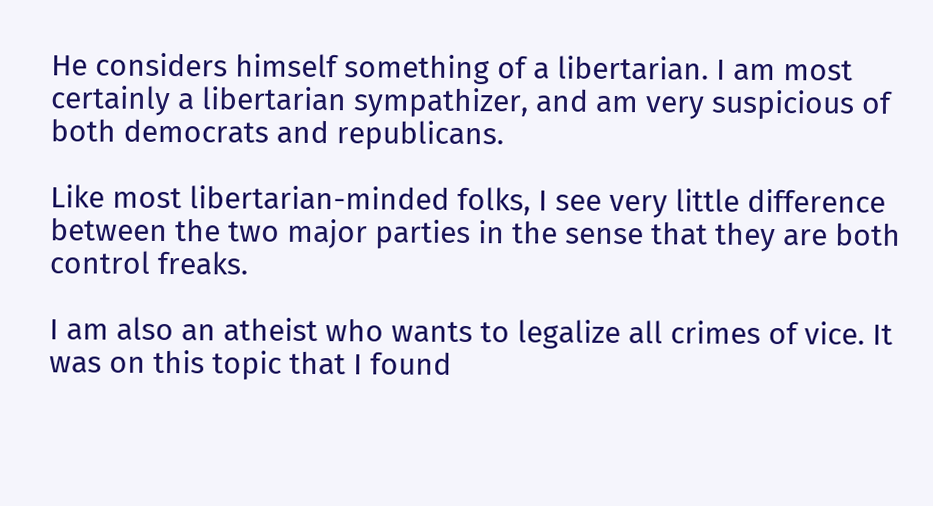He considers himself something of a libertarian. I am most certainly a libertarian sympathizer, and am very suspicious of both democrats and republicans.

Like most libertarian-minded folks, I see very little difference between the two major parties in the sense that they are both control freaks.

I am also an atheist who wants to legalize all crimes of vice. It was on this topic that I found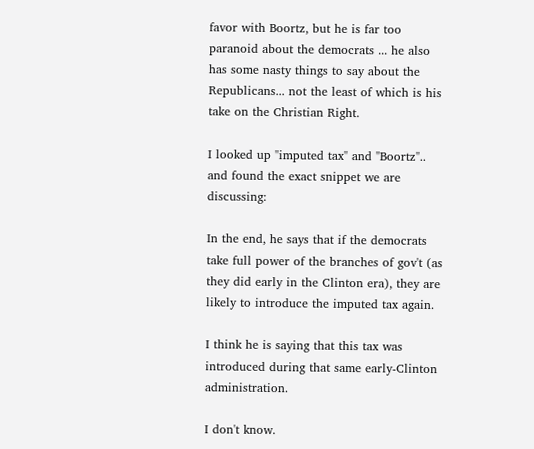favor with Boortz, but he is far too paranoid about the democrats ... he also has some nasty things to say about the Republicans... not the least of which is his take on the Christian Right.

I looked up "imputed tax" and "Boortz".. and found the exact snippet we are discussing:

In the end, he says that if the democrats take full power of the branches of gov't (as they did early in the Clinton era), they are likely to introduce the imputed tax again.

I think he is saying that this tax was introduced during that same early-Clinton administration.

I don't know.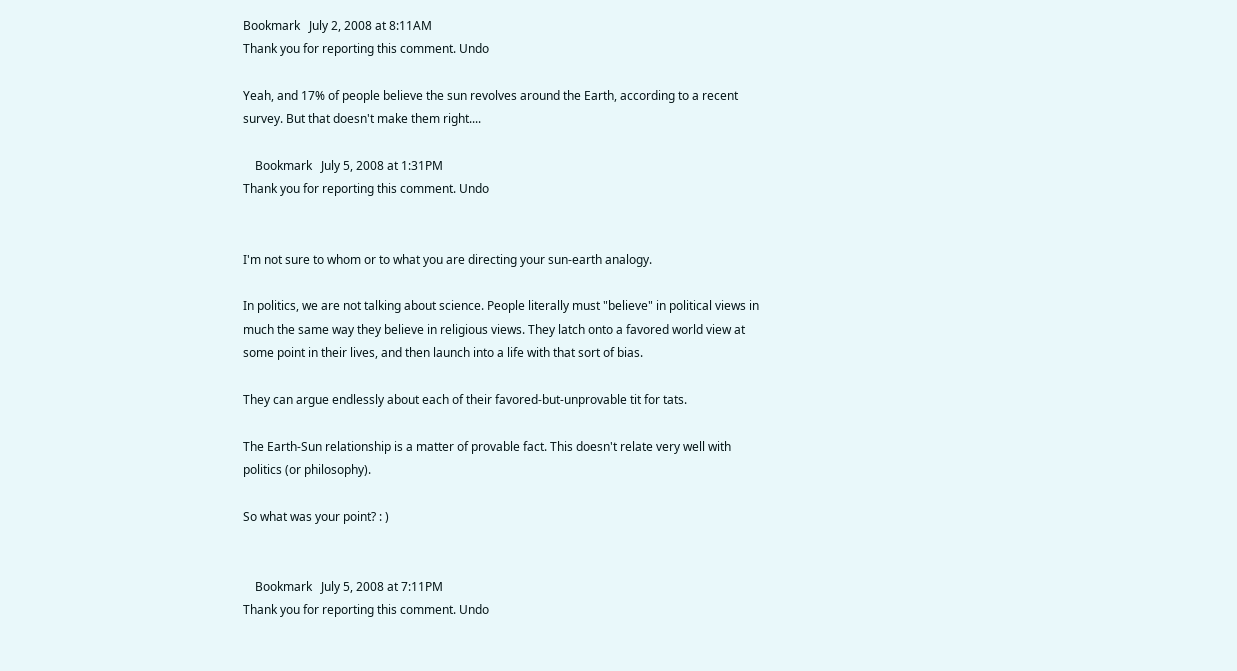Bookmark   July 2, 2008 at 8:11AM
Thank you for reporting this comment. Undo

Yeah, and 17% of people believe the sun revolves around the Earth, according to a recent survey. But that doesn't make them right....

    Bookmark   July 5, 2008 at 1:31PM
Thank you for reporting this comment. Undo


I'm not sure to whom or to what you are directing your sun-earth analogy.

In politics, we are not talking about science. People literally must "believe" in political views in much the same way they believe in religious views. They latch onto a favored world view at some point in their lives, and then launch into a life with that sort of bias.

They can argue endlessly about each of their favored-but-unprovable tit for tats.

The Earth-Sun relationship is a matter of provable fact. This doesn't relate very well with politics (or philosophy).

So what was your point? : )


    Bookmark   July 5, 2008 at 7:11PM
Thank you for reporting this comment. Undo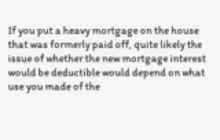If you put a heavy mortgage on the house that was formerly paid off, quite likely the issue of whether the new mortgage interest would be deductible would depend on what use you made of the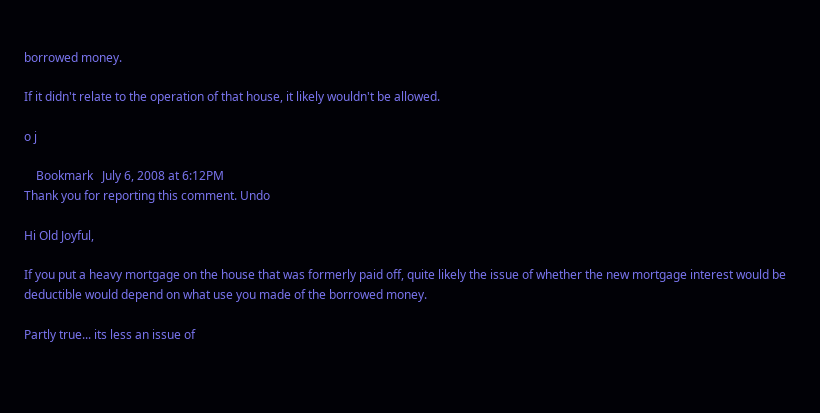borrowed money.

If it didn't relate to the operation of that house, it likely wouldn't be allowed.

o j

    Bookmark   July 6, 2008 at 6:12PM
Thank you for reporting this comment. Undo

Hi Old Joyful,

If you put a heavy mortgage on the house that was formerly paid off, quite likely the issue of whether the new mortgage interest would be deductible would depend on what use you made of the borrowed money.

Partly true... its less an issue of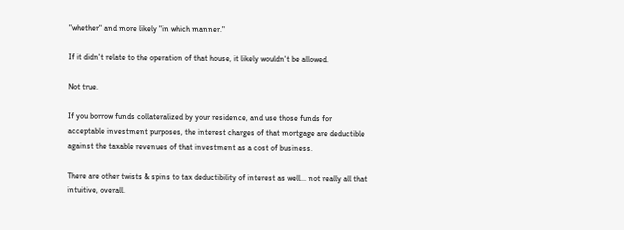"whether" and more likely "in which manner."

If it didn't relate to the operation of that house, it likely wouldn't be allowed.

Not true.

If you borrow funds collateralized by your residence, and use those funds for acceptable investment purposes, the interest charges of that mortgage are deductible against the taxable revenues of that investment as a cost of business.

There are other twists & spins to tax deductibility of interest as well... not really all that intuitive, overall.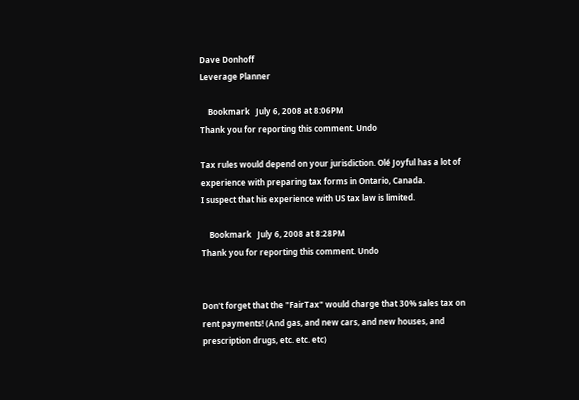Dave Donhoff
Leverage Planner

    Bookmark   July 6, 2008 at 8:06PM
Thank you for reporting this comment. Undo

Tax rules would depend on your jurisdiction. Olé Joyful has a lot of experience with preparing tax forms in Ontario, Canada.
I suspect that his experience with US tax law is limited.

    Bookmark   July 6, 2008 at 8:28PM
Thank you for reporting this comment. Undo


Don't forget that the "FairTax" would charge that 30% sales tax on rent payments! (And gas, and new cars, and new houses, and prescription drugs, etc. etc. etc)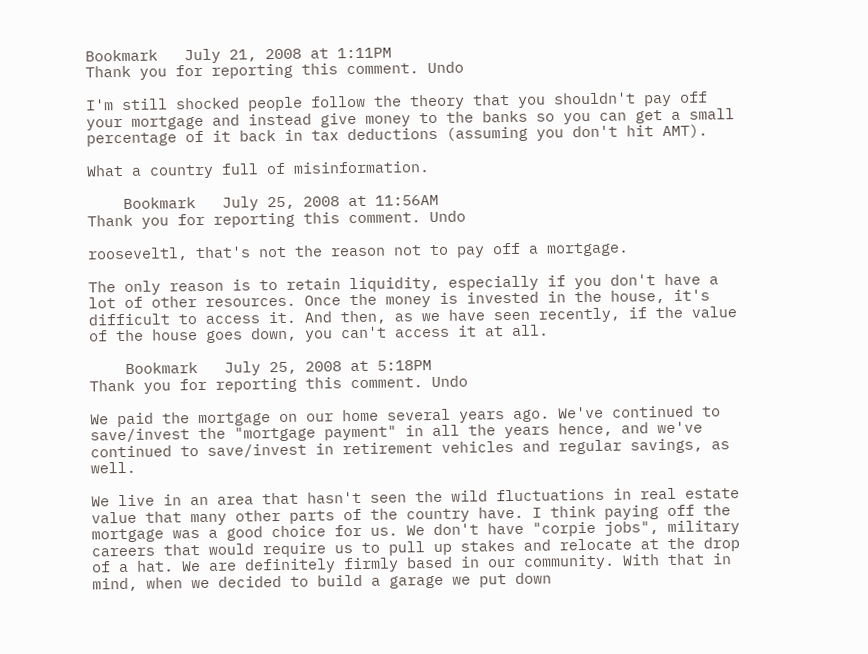Bookmark   July 21, 2008 at 1:11PM
Thank you for reporting this comment. Undo

I'm still shocked people follow the theory that you shouldn't pay off your mortgage and instead give money to the banks so you can get a small percentage of it back in tax deductions (assuming you don't hit AMT).

What a country full of misinformation.

    Bookmark   July 25, 2008 at 11:56AM
Thank you for reporting this comment. Undo

rooseveltl, that's not the reason not to pay off a mortgage.

The only reason is to retain liquidity, especially if you don't have a lot of other resources. Once the money is invested in the house, it's difficult to access it. And then, as we have seen recently, if the value of the house goes down, you can't access it at all.

    Bookmark   July 25, 2008 at 5:18PM
Thank you for reporting this comment. Undo

We paid the mortgage on our home several years ago. We've continued to save/invest the "mortgage payment" in all the years hence, and we've continued to save/invest in retirement vehicles and regular savings, as well.

We live in an area that hasn't seen the wild fluctuations in real estate value that many other parts of the country have. I think paying off the mortgage was a good choice for us. We don't have "corpie jobs", military careers that would require us to pull up stakes and relocate at the drop of a hat. We are definitely firmly based in our community. With that in mind, when we decided to build a garage we put down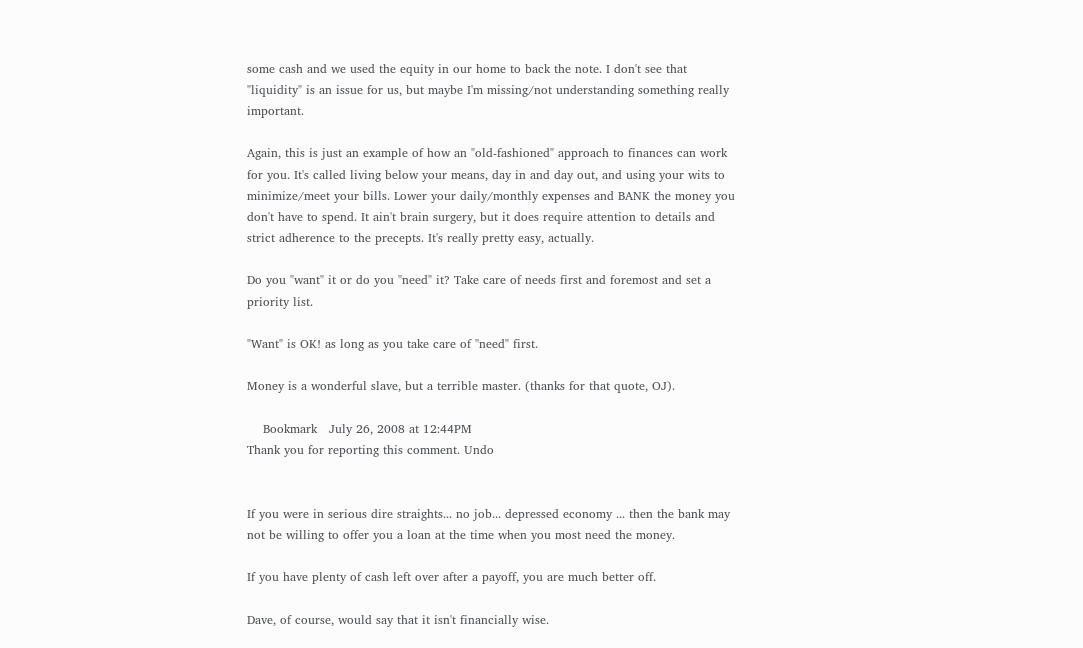some cash and we used the equity in our home to back the note. I don't see that "liquidity" is an issue for us, but maybe I'm missing/not understanding something really important.

Again, this is just an example of how an "old-fashioned" approach to finances can work for you. It's called living below your means, day in and day out, and using your wits to minimize/meet your bills. Lower your daily/monthly expenses and BANK the money you don't have to spend. It ain't brain surgery, but it does require attention to details and strict adherence to the precepts. It's really pretty easy, actually.

Do you "want" it or do you "need" it? Take care of needs first and foremost and set a priority list.

"Want" is OK! as long as you take care of "need" first.

Money is a wonderful slave, but a terrible master. (thanks for that quote, OJ).

    Bookmark   July 26, 2008 at 12:44PM
Thank you for reporting this comment. Undo


If you were in serious dire straights... no job... depressed economy ... then the bank may not be willing to offer you a loan at the time when you most need the money.

If you have plenty of cash left over after a payoff, you are much better off.

Dave, of course, would say that it isn't financially wise.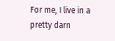For me, I live in a pretty darn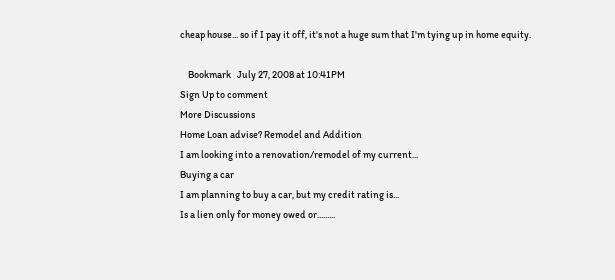cheap house... so if I pay it off, it's not a huge sum that I'm tying up in home equity.

    Bookmark   July 27, 2008 at 10:41PM
Sign Up to comment
More Discussions
Home Loan advise? Remodel and Addition
I am looking into a renovation/remodel of my current...
Buying a car
I am planning to buy a car, but my credit rating is...
Is a lien only for money owed or.........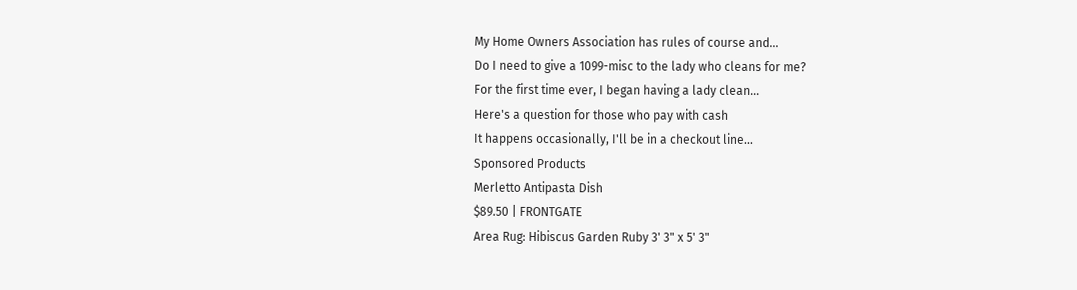My Home Owners Association has rules of course and...
Do I need to give a 1099-misc to the lady who cleans for me?
For the first time ever, I began having a lady clean...
Here's a question for those who pay with cash
It happens occasionally, I'll be in a checkout line...
Sponsored Products
Merletto Antipasta Dish
$89.50 | FRONTGATE
Area Rug: Hibiscus Garden Ruby 3' 3" x 5' 3"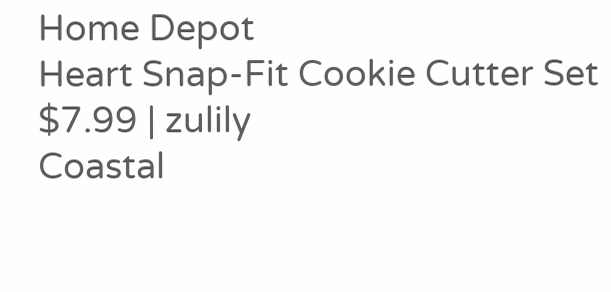Home Depot
Heart Snap-Fit Cookie Cutter Set
$7.99 | zulily
Coastal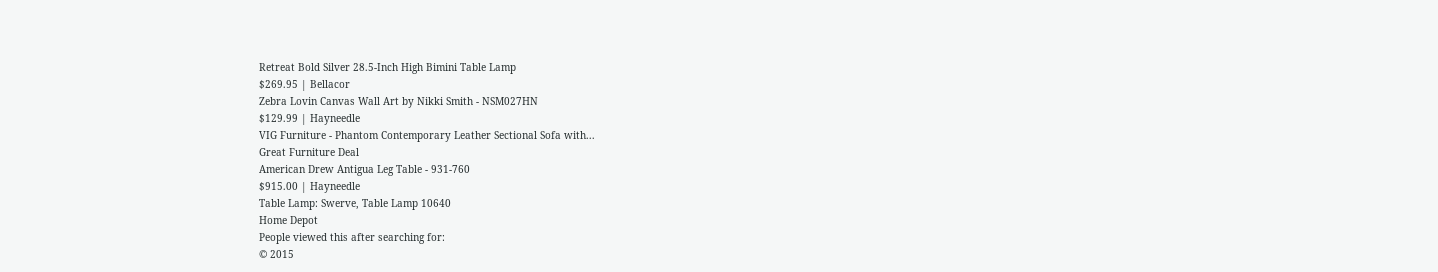Retreat Bold Silver 28.5-Inch High Bimini Table Lamp
$269.95 | Bellacor
Zebra Lovin Canvas Wall Art by Nikki Smith - NSM027HN
$129.99 | Hayneedle
VIG Furniture - Phantom Contemporary Leather Sectional Sofa with...
Great Furniture Deal
American Drew Antigua Leg Table - 931-760
$915.00 | Hayneedle
Table Lamp: Swerve, Table Lamp 10640
Home Depot
People viewed this after searching for:
© 2015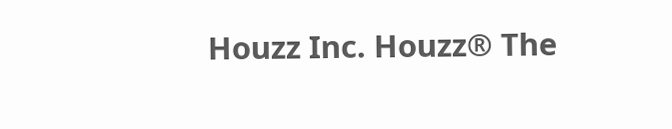Houzz Inc. Houzz® The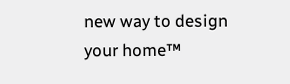new way to design your home™